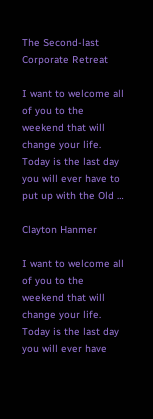The Second-last Corporate Retreat

I want to welcome all of you to the weekend that will change your life. Today is the last day you will ever have to put up with the Old …

Clayton Hanmer

I want to welcome all of you to the weekend that will change your life. Today is the last day you will ever have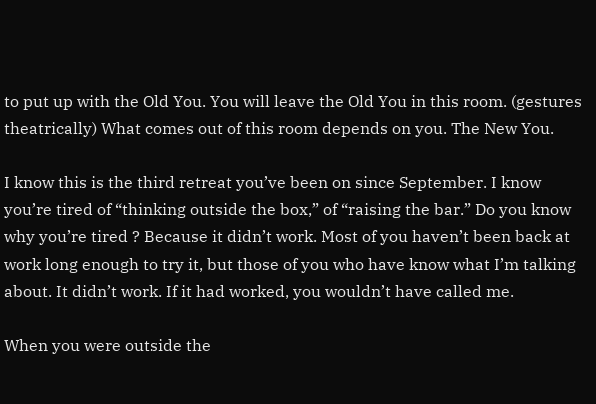to put up with the Old You. You will leave the Old You in this room. (gestures theatrically) What comes out of this room depends on you. The New You.

I know this is the third retreat you’ve been on since September. I know you’re tired of “thinking outside the box,” of “raising the bar.” Do you know why you’re tired ? Because it didn’t work. Most of you haven’t been back at work long enough to try it, but those of you who have know what I’m talking about. It didn’t work. If it had worked, you wouldn’t have called me.

When you were outside the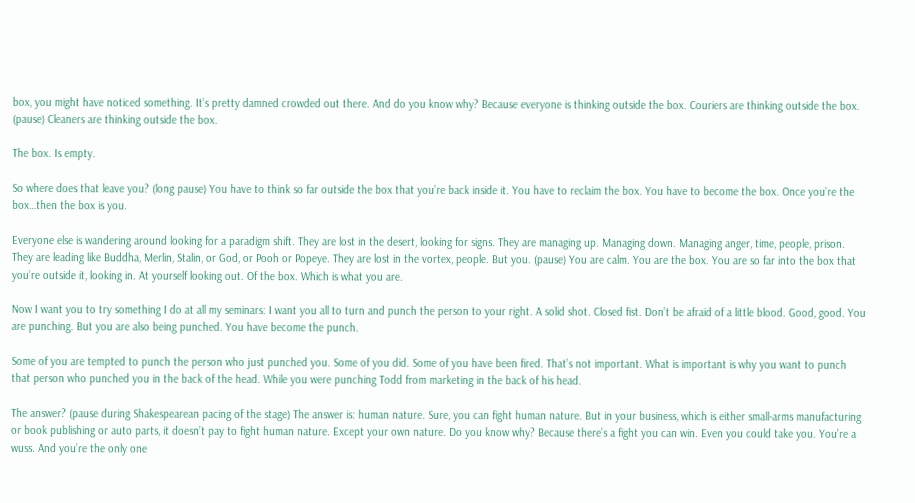box, you might have noticed something. It’s pretty damned crowded out there. And do you know why? Because everyone is thinking outside the box. Couriers are thinking outside the box. (pause) Cleaners are thinking outside the box.

The box. Is empty.

So where does that leave you? (long pause) You have to think so far outside the box that you’re back inside it. You have to reclaim the box. You have to become the box. Once you’re the box…then the box is you.

Everyone else is wandering around looking for a paradigm shift. They are lost in the desert, looking for signs. They are managing up. Managing down. Managing anger, time, people, prison. They are leading like Buddha, Merlin, Stalin, or God, or Pooh or Popeye. They are lost in the vortex, people. But you. (pause) You are calm. You are the box. You are so far into the box that you’re outside it, looking in. At yourself looking out. Of the box. Which is what you are.

Now I want you to try something I do at all my seminars: I want you all to turn and punch the person to your right. A solid shot. Closed fist. Don’t be afraid of a little blood. Good, good. You are punching. But you are also being punched. You have become the punch.

Some of you are tempted to punch the person who just punched you. Some of you did. Some of you have been fired. That’s not important. What is important is why you want to punch that person who punched you in the back of the head. While you were punching Todd from marketing in the back of his head.

The answer? (pause during Shakespearean pacing of the stage) The answer is: human nature. Sure, you can fight human nature. But in your business, which is either small-arms manufacturing or book publishing or auto parts, it doesn’t pay to fight human nature. Except your own nature. Do you know why? Because there’s a fight you can win. Even you could take you. You’re a wuss. And you’re the only one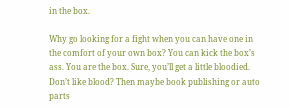in the box.

Why go looking for a fight when you can have one in the comfort of your own box? You can kick the box’s ass. You are the box. Sure, you’ll get a little bloodied. Don’t like blood? Then maybe book publishing or auto parts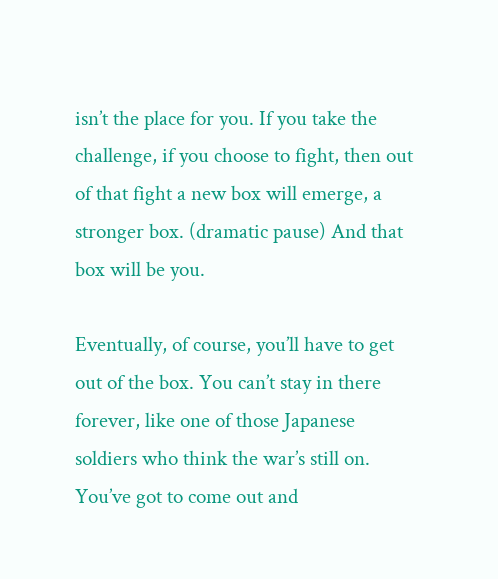isn’t the place for you. If you take the challenge, if you choose to fight, then out of that fight a new box will emerge, a stronger box. (dramatic pause) And that box will be you.

Eventually, of course, you’ll have to get out of the box. You can’t stay in there forever, like one of those Japanese soldiers who think the war’s still on. You’ve got to come out and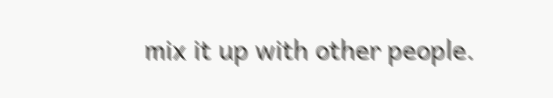mix it up with other people.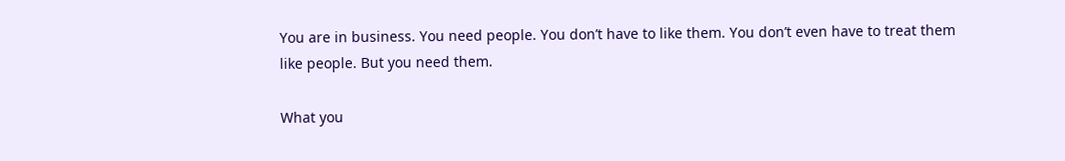You are in business. You need people. You don’t have to like them. You don’t even have to treat them like people. But you need them.

What you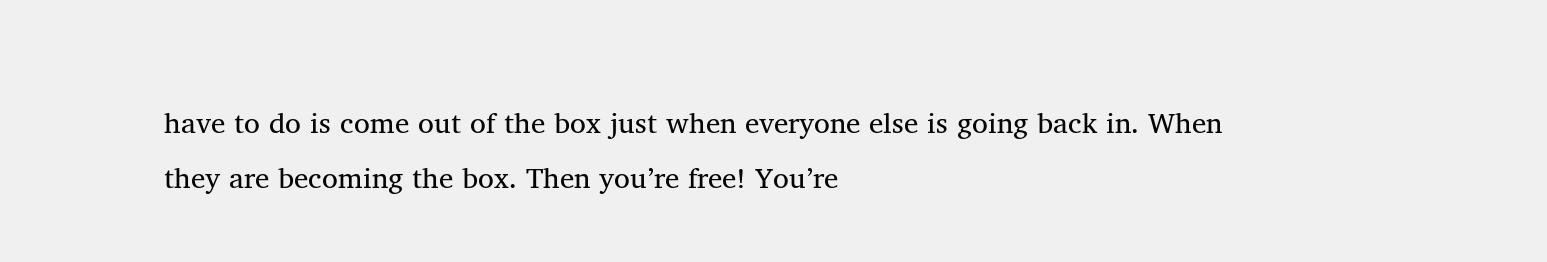have to do is come out of the box just when everyone else is going back in. When they are becoming the box. Then you’re free! You’re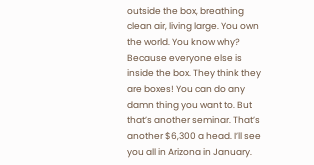outside the box, breathing clean air, living large. You own the world. You know why? Because everyone else is inside the box. They think they are boxes! You can do any damn thing you want to. But that’s another seminar. That’s another $6,300 a head. I’ll see you all in Arizona in January.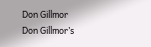Don Gillmor
Don Gillmor’s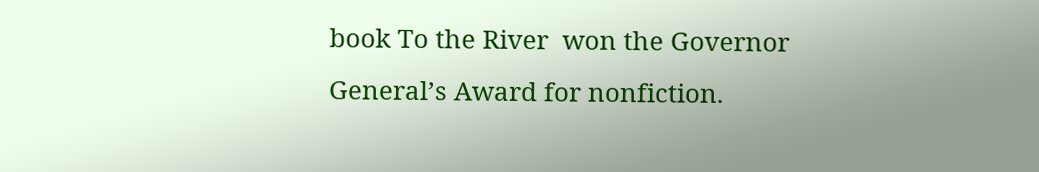book To the River  won the Governor General’s Award for nonfiction.